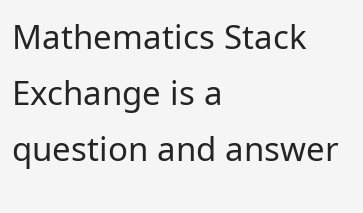Mathematics Stack Exchange is a question and answer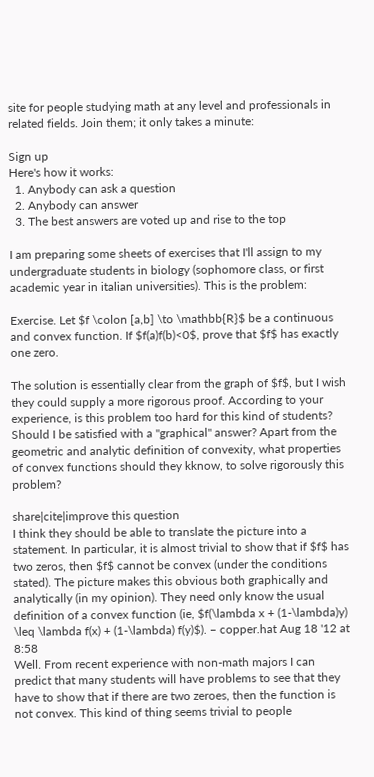site for people studying math at any level and professionals in related fields. Join them; it only takes a minute:

Sign up
Here's how it works:
  1. Anybody can ask a question
  2. Anybody can answer
  3. The best answers are voted up and rise to the top

I am preparing some sheets of exercises that I'll assign to my undergraduate students in biology (sophomore class, or first academic year in italian universities). This is the problem:

Exercise. Let $f \colon [a,b] \to \mathbb{R}$ be a continuous and convex function. If $f(a)f(b)<0$, prove that $f$ has exactly one zero.

The solution is essentially clear from the graph of $f$, but I wish they could supply a more rigorous proof. According to your experience, is this problem too hard for this kind of students? Should I be satisfied with a "graphical" answer? Apart from the geometric and analytic definition of convexity, what properties of convex functions should they kknow, to solve rigorously this problem?

share|cite|improve this question
I think they should be able to translate the picture into a statement. In particular, it is almost trivial to show that if $f$ has two zeros, then $f$ cannot be convex (under the conditions stated). The picture makes this obvious both graphically and analytically (in my opinion). They need only know the usual definition of a convex function (ie, $f(\lambda x + (1-\lambda)y) \leq \lambda f(x) + (1-\lambda) f(y)$). – copper.hat Aug 18 '12 at 8:58
Well. From recent experience with non-math majors I can predict that many students will have problems to see that they have to show that if there are two zeroes, then the function is not convex. This kind of thing seems trivial to people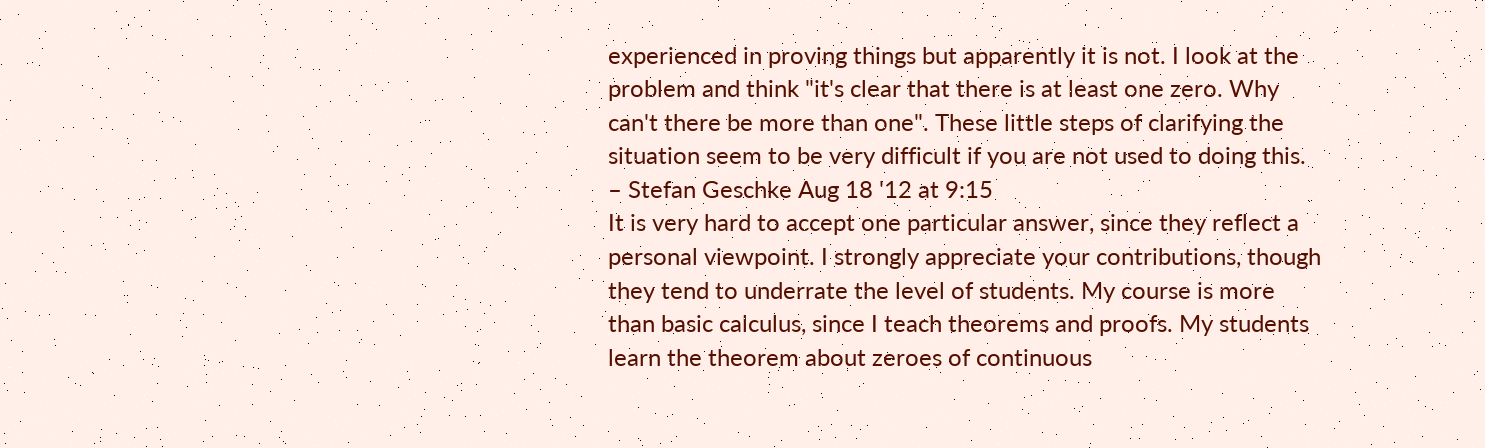experienced in proving things but apparently it is not. I look at the problem and think "it's clear that there is at least one zero. Why can't there be more than one". These little steps of clarifying the situation seem to be very difficult if you are not used to doing this. – Stefan Geschke Aug 18 '12 at 9:15
It is very hard to accept one particular answer, since they reflect a personal viewpoint. I strongly appreciate your contributions, though they tend to underrate the level of students. My course is more than basic calculus, since I teach theorems and proofs. My students learn the theorem about zeroes of continuous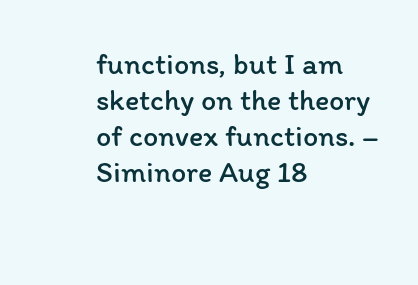functions, but I am sketchy on the theory of convex functions. – Siminore Aug 18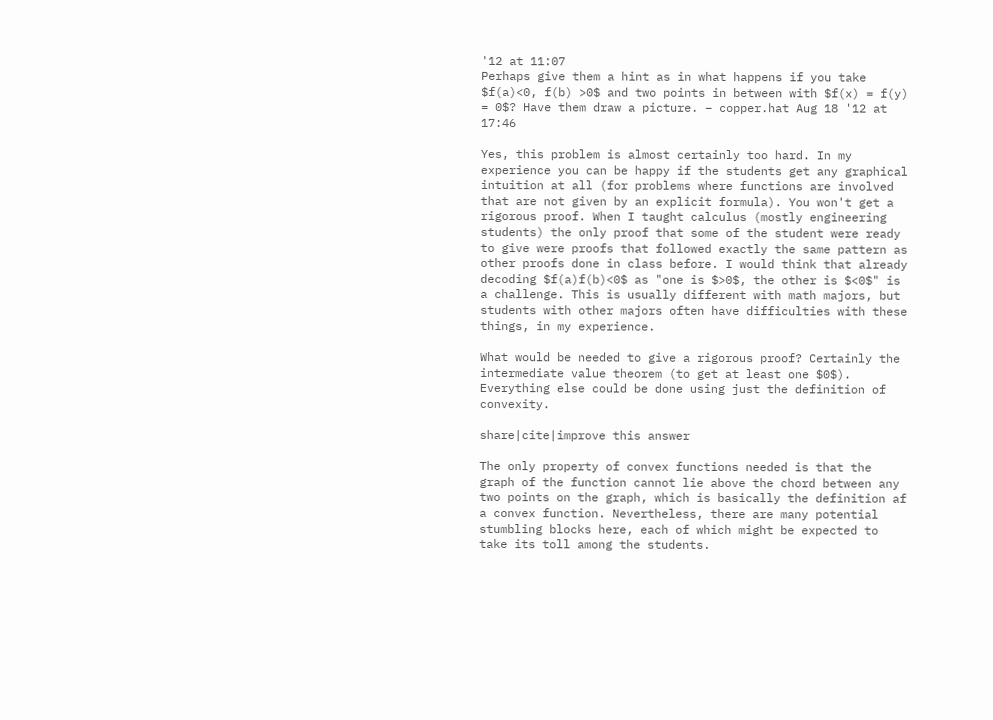'12 at 11:07
Perhaps give them a hint as in what happens if you take $f(a)<0, f(b) >0$ and two points in between with $f(x) = f(y) = 0$? Have them draw a picture. – copper.hat Aug 18 '12 at 17:46

Yes, this problem is almost certainly too hard. In my experience you can be happy if the students get any graphical intuition at all (for problems where functions are involved that are not given by an explicit formula). You won't get a rigorous proof. When I taught calculus (mostly engineering students) the only proof that some of the student were ready to give were proofs that followed exactly the same pattern as other proofs done in class before. I would think that already decoding $f(a)f(b)<0$ as "one is $>0$, the other is $<0$" is a challenge. This is usually different with math majors, but students with other majors often have difficulties with these things, in my experience.

What would be needed to give a rigorous proof? Certainly the intermediate value theorem (to get at least one $0$). Everything else could be done using just the definition of convexity.

share|cite|improve this answer

The only property of convex functions needed is that the graph of the function cannot lie above the chord between any two points on the graph, which is basically the definition af a convex function. Nevertheless, there are many potential stumbling blocks here, each of which might be expected to take its toll among the students.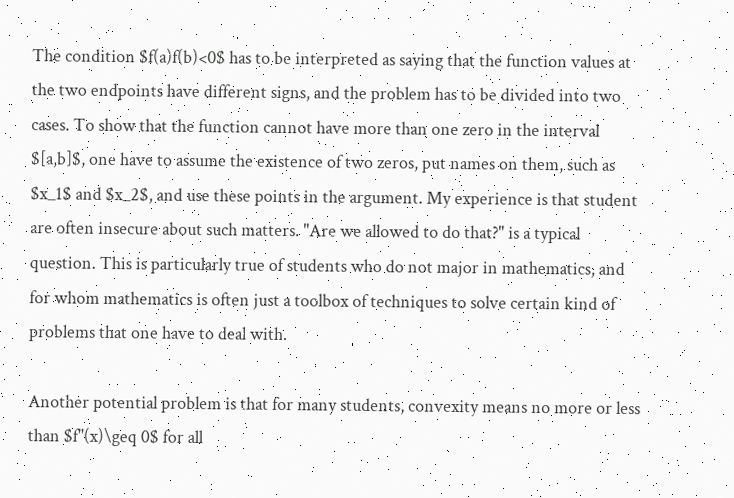The condition $f(a)f(b)<0$ has to be interpreted as saying that the function values at the two endpoints have different signs, and the problem has to be divided into two cases. To show that the function cannot have more than one zero in the interval $[a,b]$, one have to assume the existence of two zeros, put names on them, such as $x_1$ and $x_2$, and use these points in the argument. My experience is that student are often insecure about such matters. "Are we allowed to do that?" is a typical question. This is particularly true of students who do not major in mathematics, and for whom mathematics is often just a toolbox of techniques to solve certain kind of problems that one have to deal with.

Another potential problem is that for many students, convexity means no more or less than $f''(x)\geq 0$ for all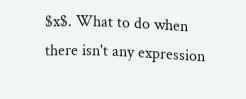$x$. What to do when there isn't any expression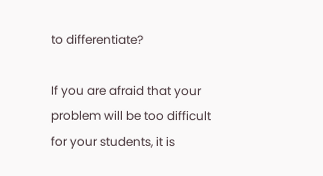to differentiate?

If you are afraid that your problem will be too difficult for your students, it is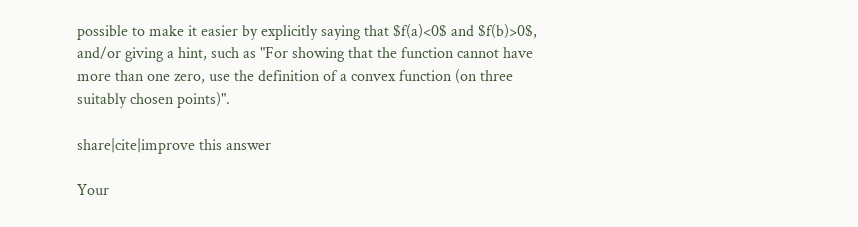possible to make it easier by explicitly saying that $f(a)<0$ and $f(b)>0$, and/or giving a hint, such as "For showing that the function cannot have more than one zero, use the definition of a convex function (on three suitably chosen points)".

share|cite|improve this answer

Your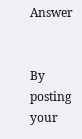Answer


By posting your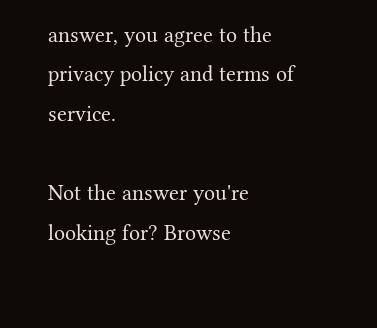answer, you agree to the privacy policy and terms of service.

Not the answer you're looking for? Browse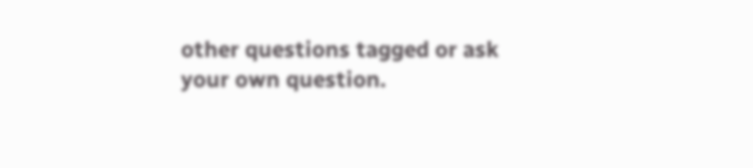other questions tagged or ask your own question.